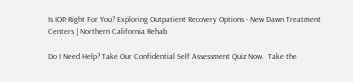Is IOP Right For You? Exploring Outpatient Recovery Options - New Dawn Treatment Centers | Northern California Rehab

Do I Need Help? Take Our Confidential Self Assessment Quiz Now.  Take the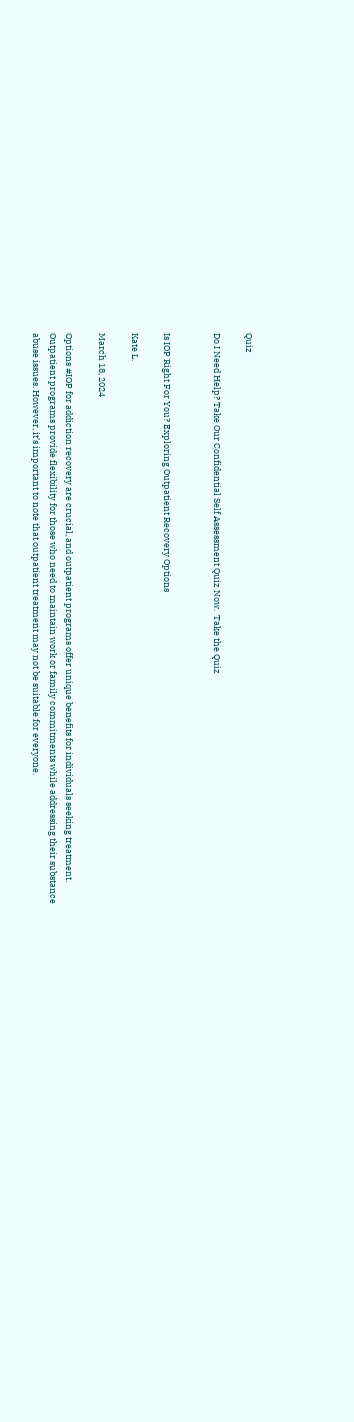Quiz

Do I Need Help? Take Our Confidential Self Assessment Quiz Now.  Take the Quiz


Is IOP Right For You? Exploring Outpatient Recovery Options

Kate L.

March 18, 2024

Options #IOP for addiction recovery are crucial, and outpatient programs offer unique benefits for individuals seeking treatment. Outpatient programs provide flexibility for those who need to maintain work or family commitments while addressing their substance abuse issues. However, it’s important to note that outpatient treatment may not be suitable for everyone.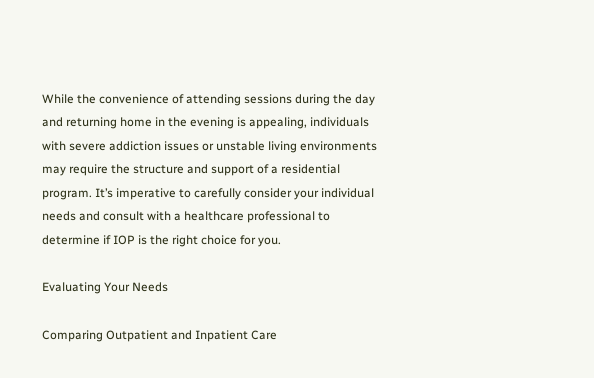While the convenience of attending sessions during the day and returning home in the evening is appealing, individuals with severe addiction issues or unstable living environments may require the structure and support of a residential program. It’s imperative to carefully consider your individual needs and consult with a healthcare professional to determine if IOP is the right choice for you.

Evaluating Your Needs

Comparing Outpatient and Inpatient Care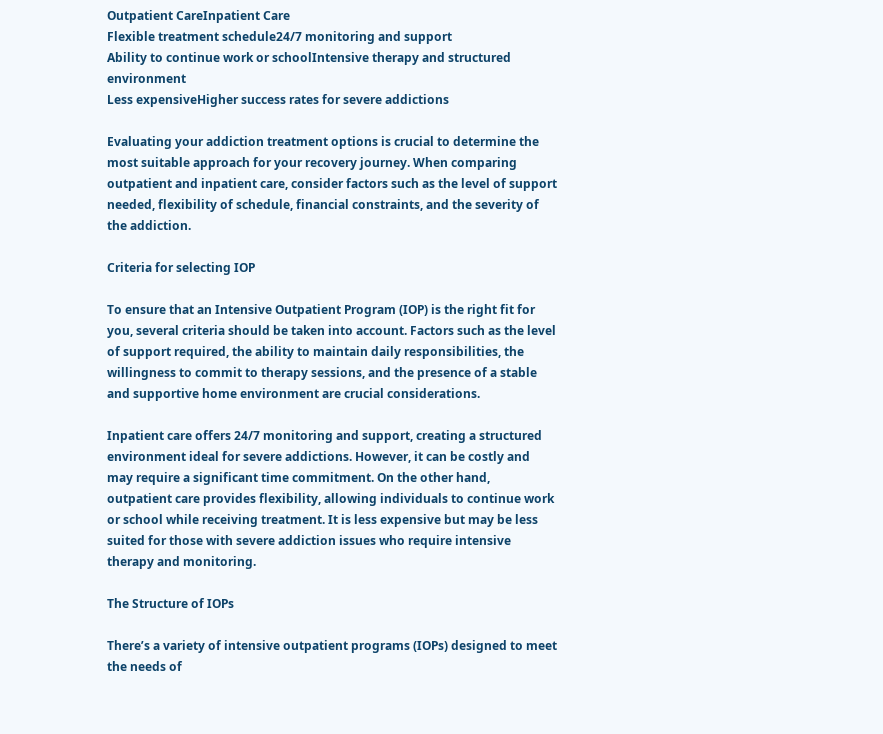Outpatient CareInpatient Care
Flexible treatment schedule24/7 monitoring and support
Ability to continue work or schoolIntensive therapy and structured environment
Less expensiveHigher success rates for severe addictions

Evaluating your addiction treatment options is crucial to determine the most suitable approach for your recovery journey. When comparing outpatient and inpatient care, consider factors such as the level of support needed, flexibility of schedule, financial constraints, and the severity of the addiction.

Criteria for selecting IOP

To ensure that an Intensive Outpatient Program (IOP) is the right fit for you, several criteria should be taken into account. Factors such as the level of support required, the ability to maintain daily responsibilities, the willingness to commit to therapy sessions, and the presence of a stable and supportive home environment are crucial considerations.

Inpatient care offers 24/7 monitoring and support, creating a structured environment ideal for severe addictions. However, it can be costly and may require a significant time commitment. On the other hand, outpatient care provides flexibility, allowing individuals to continue work or school while receiving treatment. It is less expensive but may be less suited for those with severe addiction issues who require intensive therapy and monitoring.

The Structure of IOPs

There’s a variety of intensive outpatient programs (IOPs) designed to meet the needs of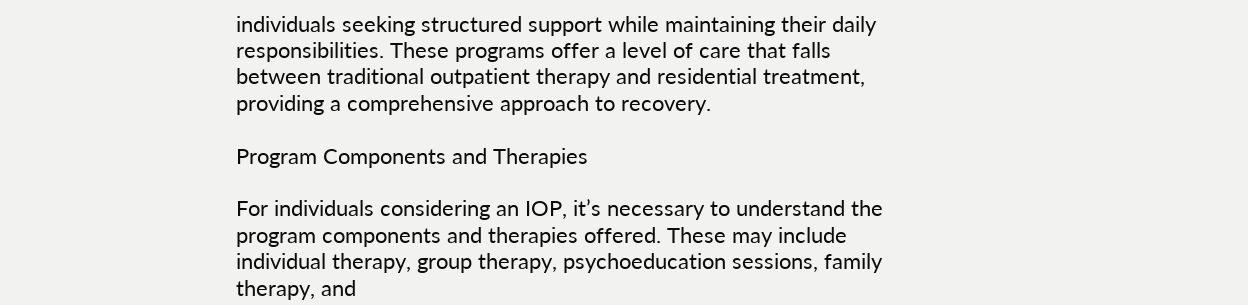individuals seeking structured support while maintaining their daily responsibilities. These programs offer a level of care that falls between traditional outpatient therapy and residential treatment, providing a comprehensive approach to recovery.

Program Components and Therapies

For individuals considering an IOP, it’s necessary to understand the program components and therapies offered. These may include individual therapy, group therapy, psychoeducation sessions, family therapy, and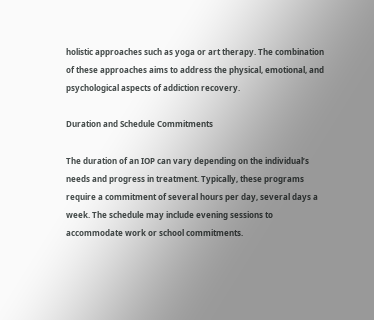holistic approaches such as yoga or art therapy. The combination of these approaches aims to address the physical, emotional, and psychological aspects of addiction recovery.

Duration and Schedule Commitments

The duration of an IOP can vary depending on the individual’s needs and progress in treatment. Typically, these programs require a commitment of several hours per day, several days a week. The schedule may include evening sessions to accommodate work or school commitments.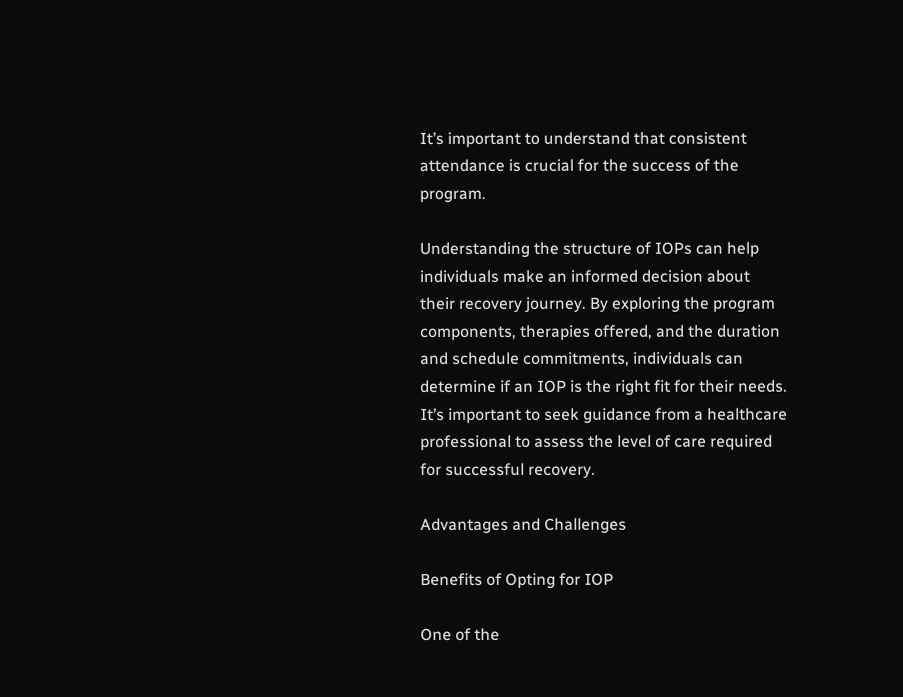It’s important to understand that consistent attendance is crucial for the success of the program.

Understanding the structure of IOPs can help individuals make an informed decision about their recovery journey. By exploring the program components, therapies offered, and the duration and schedule commitments, individuals can determine if an IOP is the right fit for their needs. It’s important to seek guidance from a healthcare professional to assess the level of care required for successful recovery.

Advantages and Challenges

Benefits of Opting for IOP

One of the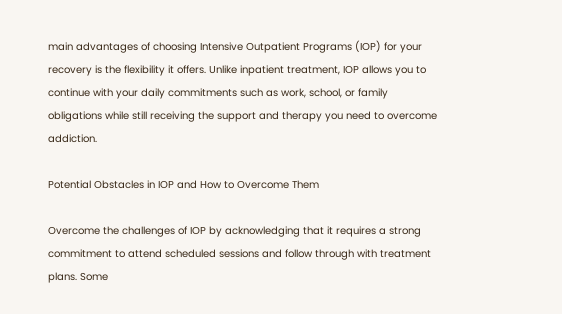main advantages of choosing Intensive Outpatient Programs (IOP) for your recovery is the flexibility it offers. Unlike inpatient treatment, IOP allows you to continue with your daily commitments such as work, school, or family obligations while still receiving the support and therapy you need to overcome addiction.

Potential Obstacles in IOP and How to Overcome Them

Overcome the challenges of IOP by acknowledging that it requires a strong commitment to attend scheduled sessions and follow through with treatment plans. Some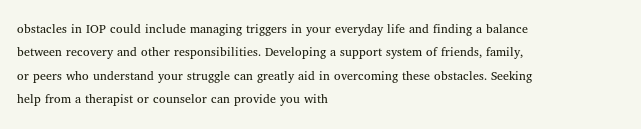obstacles in IOP could include managing triggers in your everyday life and finding a balance between recovery and other responsibilities. Developing a support system of friends, family, or peers who understand your struggle can greatly aid in overcoming these obstacles. Seeking help from a therapist or counselor can provide you with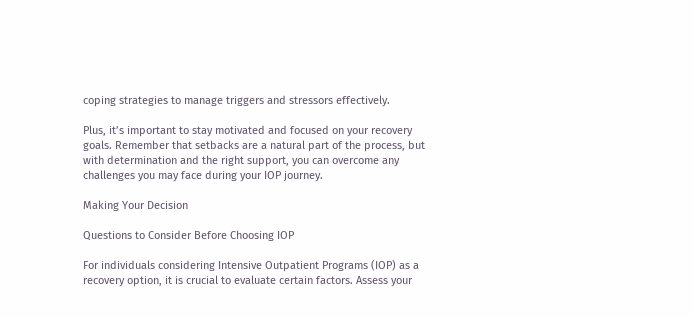coping strategies to manage triggers and stressors effectively.

Plus, it’s important to stay motivated and focused on your recovery goals. Remember that setbacks are a natural part of the process, but with determination and the right support, you can overcome any challenges you may face during your IOP journey.

Making Your Decision

Questions to Consider Before Choosing IOP

For individuals considering Intensive Outpatient Programs (IOP) as a recovery option, it is crucial to evaluate certain factors. Assess your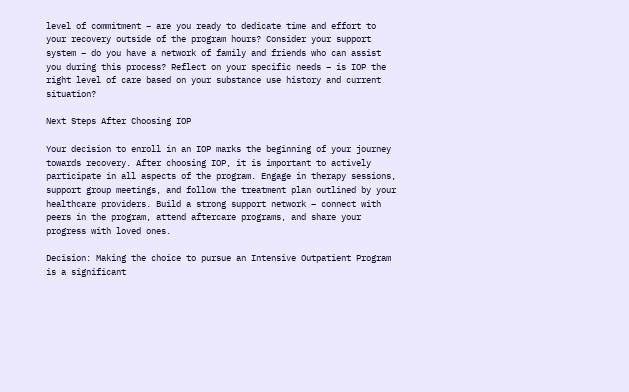level of commitment – are you ready to dedicate time and effort to your recovery outside of the program hours? Consider your support system – do you have a network of family and friends who can assist you during this process? Reflect on your specific needs – is IOP the right level of care based on your substance use history and current situation?

Next Steps After Choosing IOP

Your decision to enroll in an IOP marks the beginning of your journey towards recovery. After choosing IOP, it is important to actively participate in all aspects of the program. Engage in therapy sessions, support group meetings, and follow the treatment plan outlined by your healthcare providers. Build a strong support network – connect with peers in the program, attend aftercare programs, and share your progress with loved ones.

Decision: Making the choice to pursue an Intensive Outpatient Program is a significant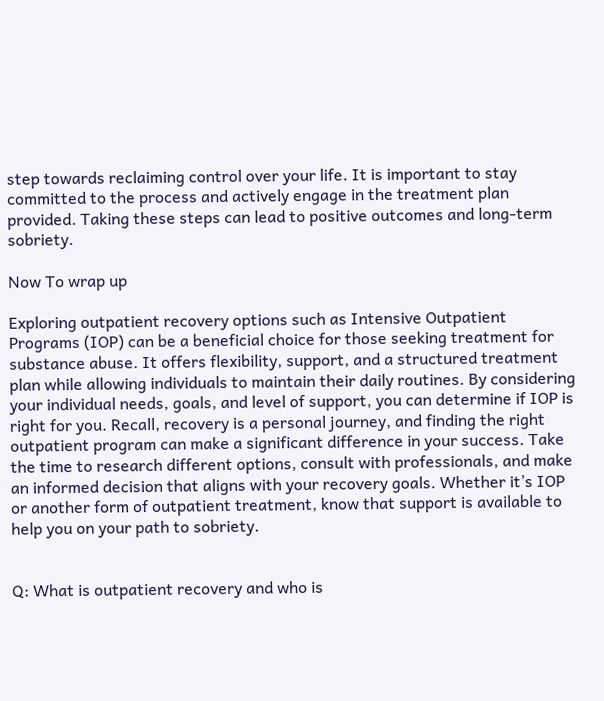step towards reclaiming control over your life. It is important to stay committed to the process and actively engage in the treatment plan provided. Taking these steps can lead to positive outcomes and long-term sobriety.

Now To wrap up

Exploring outpatient recovery options such as Intensive Outpatient Programs (IOP) can be a beneficial choice for those seeking treatment for substance abuse. It offers flexibility, support, and a structured treatment plan while allowing individuals to maintain their daily routines. By considering your individual needs, goals, and level of support, you can determine if IOP is right for you. Recall, recovery is a personal journey, and finding the right outpatient program can make a significant difference in your success. Take the time to research different options, consult with professionals, and make an informed decision that aligns with your recovery goals. Whether it’s IOP or another form of outpatient treatment, know that support is available to help you on your path to sobriety.


Q: What is outpatient recovery and who is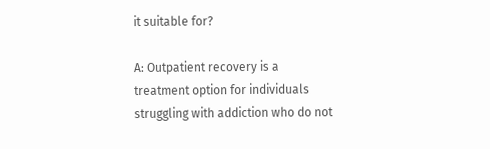it suitable for?

A: Outpatient recovery is a treatment option for individuals struggling with addiction who do not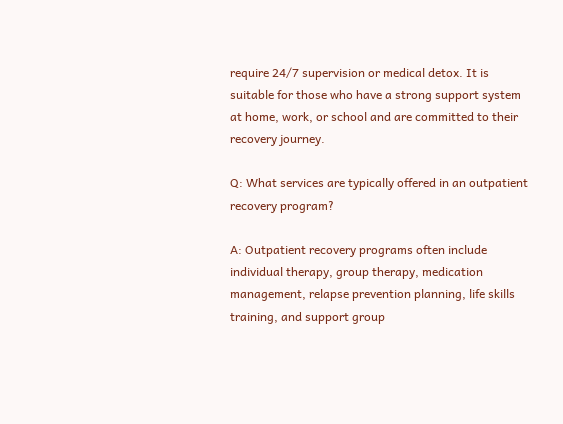require 24/7 supervision or medical detox. It is suitable for those who have a strong support system at home, work, or school and are committed to their recovery journey.

Q: What services are typically offered in an outpatient recovery program?

A: Outpatient recovery programs often include individual therapy, group therapy, medication management, relapse prevention planning, life skills training, and support group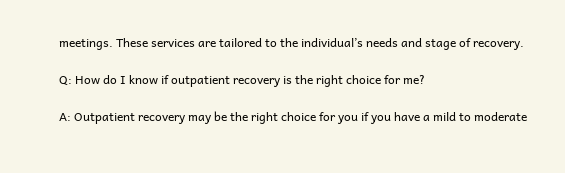meetings. These services are tailored to the individual’s needs and stage of recovery.

Q: How do I know if outpatient recovery is the right choice for me?

A: Outpatient recovery may be the right choice for you if you have a mild to moderate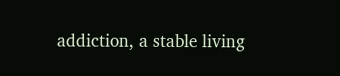addiction, a stable living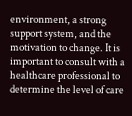environment, a strong support system, and the motivation to change. It is important to consult with a healthcare professional to determine the level of care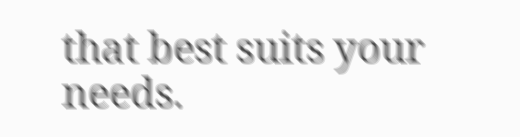that best suits your needs.